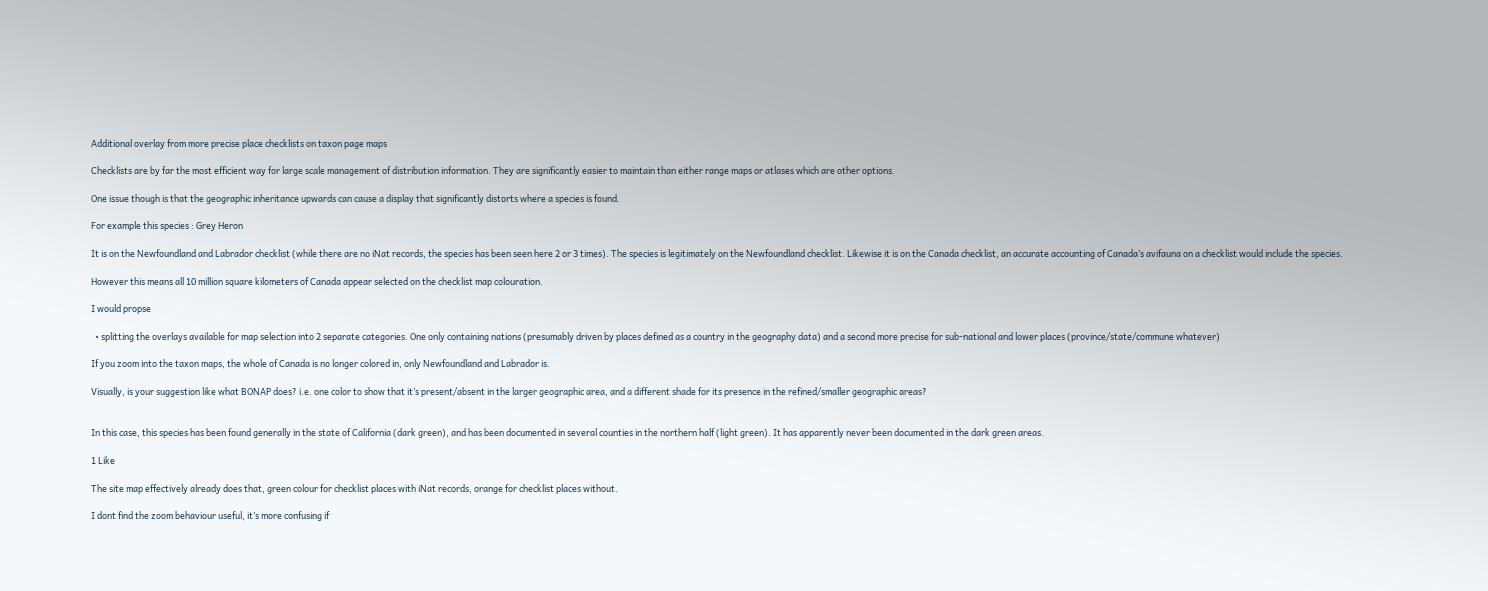Additional overlay from more precise place checklists on taxon page maps

Checklists are by far the most efficient way for large scale management of distribution information. They are significantly easier to maintain than either range maps or atlases which are other options.

One issue though is that the geographic inheritance upwards can cause a display that significantly distorts where a species is found.

For example this species : Grey Heron

It is on the Newfoundland and Labrador checklist (while there are no iNat records, the species has been seen here 2 or 3 times). The species is legitimately on the Newfoundland checklist. Likewise it is on the Canada checklist, an accurate accounting of Canada’s avifauna on a checklist would include the species.

However this means all 10 million square kilometers of Canada appear selected on the checklist map colouration.

I would propse

  • splitting the overlays available for map selection into 2 separate categories. One only containing nations (presumably driven by places defined as a country in the geography data) and a second more precise for sub-national and lower places (province/state/commune whatever)

If you zoom into the taxon maps, the whole of Canada is no longer colored in, only Newfoundland and Labrador is.

Visually, is your suggestion like what BONAP does? i.e. one color to show that it’s present/absent in the larger geographic area, and a different shade for its presence in the refined/smaller geographic areas?


In this case, this species has been found generally in the state of California (dark green), and has been documented in several counties in the northern half (light green). It has apparently never been documented in the dark green areas.

1 Like

The site map effectively already does that, green colour for checklist places with iNat records, orange for checklist places without.

I dont find the zoom behaviour useful, it’s more confusing if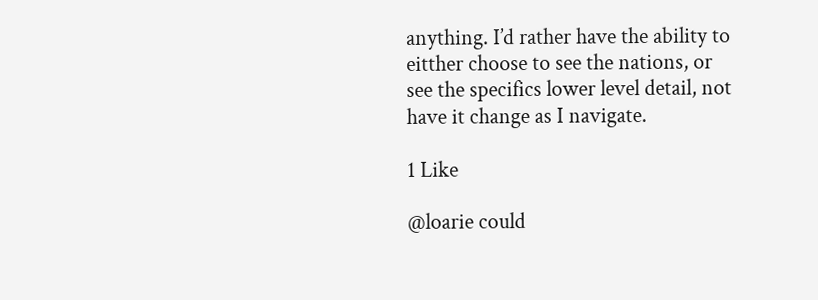anything. I’d rather have the ability to eitther choose to see the nations, or see the specifics lower level detail, not have it change as I navigate.

1 Like

@loarie could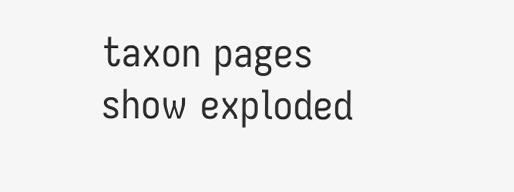taxon pages show exploded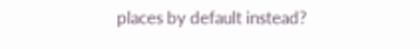places by default instead?